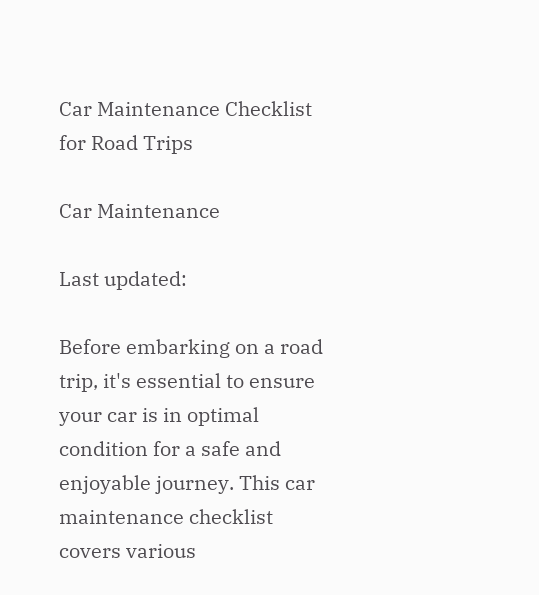Car Maintenance Checklist for Road Trips

Car Maintenance

Last updated:

Before embarking on a road trip, it's essential to ensure your car is in optimal condition for a safe and enjoyable journey. This car maintenance checklist covers various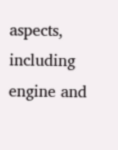aspects, including engine and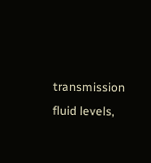transmission fluid levels,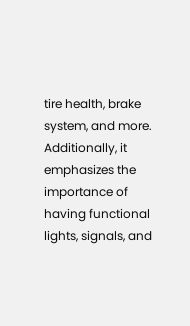tire health, brake system, and more. Additionally, it emphasizes the importance of having functional lights, signals, and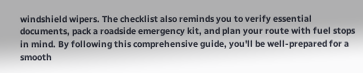windshield wipers. The checklist also reminds you to verify essential documents, pack a roadside emergency kit, and plan your route with fuel stops in mind. By following this comprehensive guide, you'll be well-prepared for a smooth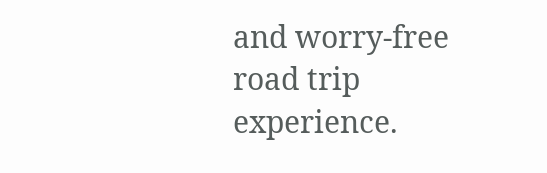and worry-free road trip experience.